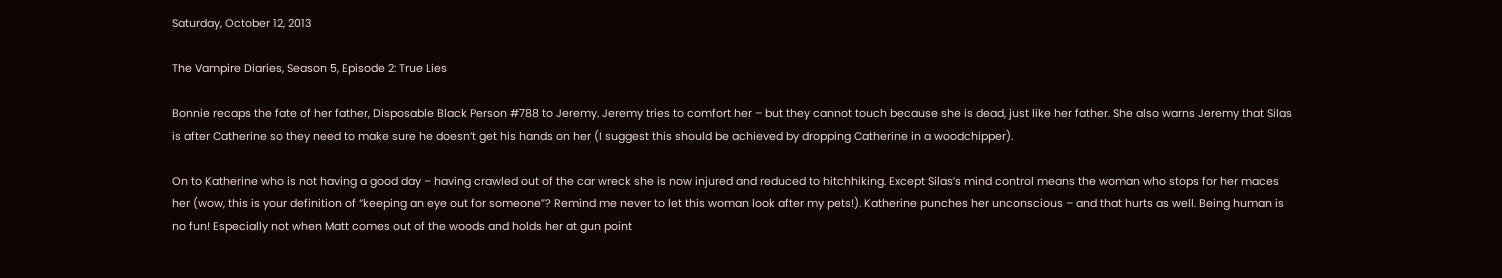Saturday, October 12, 2013

The Vampire Diaries, Season 5, Episode 2: True Lies

Bonnie recaps the fate of her father, Disposable Black Person #788 to Jeremy. Jeremy tries to comfort her – but they cannot touch because she is dead, just like her father. She also warns Jeremy that Silas is after Catherine so they need to make sure he doesn’t get his hands on her (I suggest this should be achieved by dropping Catherine in a woodchipper).

On to Katherine who is not having a good day – having crawled out of the car wreck she is now injured and reduced to hitchhiking. Except Silas’s mind control means the woman who stops for her maces her (wow, this is your definition of “keeping an eye out for someone”? Remind me never to let this woman look after my pets!). Katherine punches her unconscious – and that hurts as well. Being human is no fun! Especially not when Matt comes out of the woods and holds her at gun point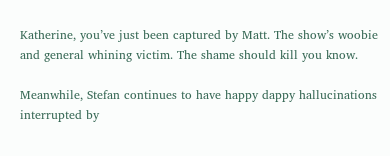Katherine, you’ve just been captured by Matt. The show’s woobie and general whining victim. The shame should kill you know.

Meanwhile, Stefan continues to have happy dappy hallucinations interrupted by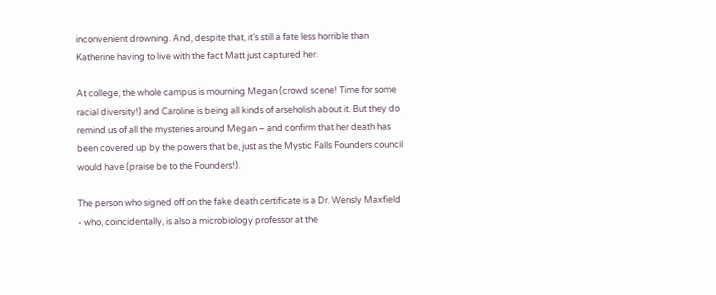inconvenient drowning. And, despite that, it’s still a fate less horrible than Katherine having to live with the fact Matt just captured her.

At college, the whole campus is mourning Megan (crowd scene! Time for some racial diversity!) and Caroline is being all kinds of arseholish about it. But they do remind us of all the mysteries around Megan – and confirm that her death has been covered up by the powers that be, just as the Mystic Falls Founders council would have (praise be to the Founders!).

The person who signed off on the fake death certificate is a Dr. Wensly Maxfield  - who, coincidentally, is also a microbiology professor at the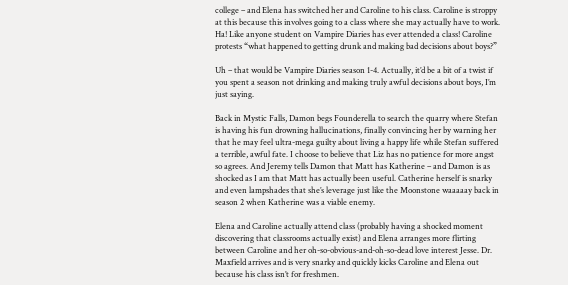college – and Elena has switched her and Caroline to his class. Caroline is stroppy at this because this involves going to a class where she may actually have to work. Ha! Like anyone student on Vampire Diaries has ever attended a class! Caroline protests “what happened to getting drunk and making bad decisions about boys?”

Uh – that would be Vampire Diaries season 1-4. Actually, it’d be a bit of a twist if you spent a season not drinking and making truly awful decisions about boys, I’m just saying.

Back in Mystic Falls, Damon begs Founderella to search the quarry where Stefan is having his fun drowning hallucinations, finally convincing her by warning her that he may feel ultra-mega guilty about living a happy life while Stefan suffered a terrible, awful fate. I choose to believe that Liz has no patience for more angst so agrees. And Jeremy tells Damon that Matt has Katherine – and Damon is as shocked as I am that Matt has actually been useful. Catherine herself is snarky and even lampshades that she’s leverage just like the Moonstone waaaaay back in season 2 when Katherine was a viable enemy.

Elena and Caroline actually attend class (probably having a shocked moment discovering that classrooms actually exist) and Elena arranges more flirting between Caroline and her oh-so-obvious-and-oh-so-dead love interest Jesse. Dr. Maxfield arrives and is very snarky and quickly kicks Caroline and Elena out because his class isn’t for freshmen.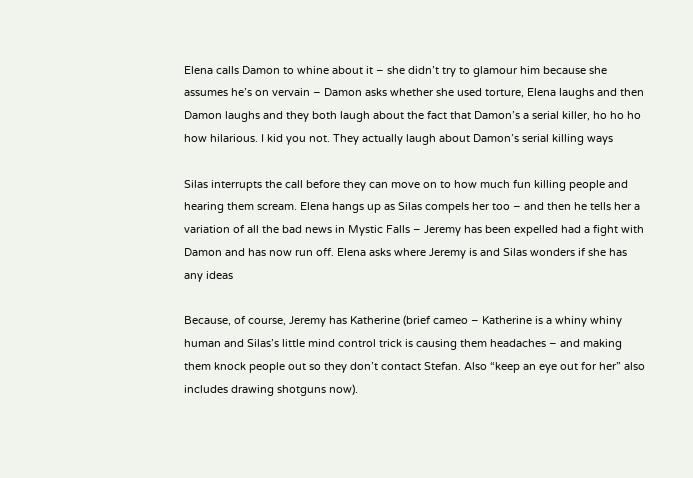Elena calls Damon to whine about it – she didn’t try to glamour him because she assumes he’s on vervain – Damon asks whether she used torture, Elena laughs and then Damon laughs and they both laugh about the fact that Damon’s a serial killer, ho ho ho how hilarious. I kid you not. They actually laugh about Damon’s serial killing ways

Silas interrupts the call before they can move on to how much fun killing people and hearing them scream. Elena hangs up as Silas compels her too – and then he tells her a variation of all the bad news in Mystic Falls – Jeremy has been expelled had a fight with Damon and has now run off. Elena asks where Jeremy is and Silas wonders if she has any ideas

Because, of course, Jeremy has Katherine (brief cameo – Katherine is a whiny whiny human and Silas’s little mind control trick is causing them headaches – and making them knock people out so they don’t contact Stefan. Also “keep an eye out for her” also includes drawing shotguns now).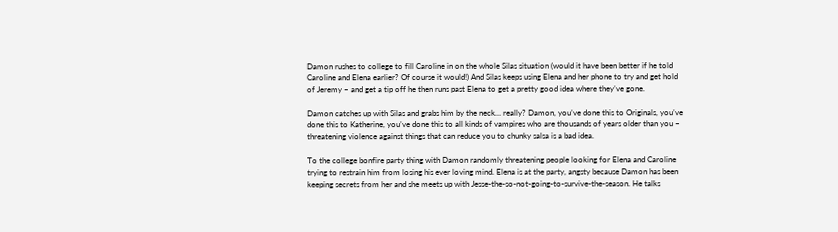Damon rushes to college to fill Caroline in on the whole Silas situation (would it have been better if he told Caroline and Elena earlier? Of course it would!) And Silas keeps using Elena and her phone to try and get hold of Jeremy – and get a tip off he then runs past Elena to get a pretty good idea where they’ve gone.

Damon catches up with Silas and grabs him by the neck… really? Damon, you’ve done this to Originals, you’ve done this to Katherine, you’ve done this to all kinds of vampires who are thousands of years older than you – threatening violence against things that can reduce you to chunky salsa is a bad idea.

To the college bonfire party thing with Damon randomly threatening people looking for Elena and Caroline trying to restrain him from losing his ever loving mind. Elena is at the party, angsty because Damon has been keeping secrets from her and she meets up with Jesse-the-so-not-going-to-survive-the-season. He talks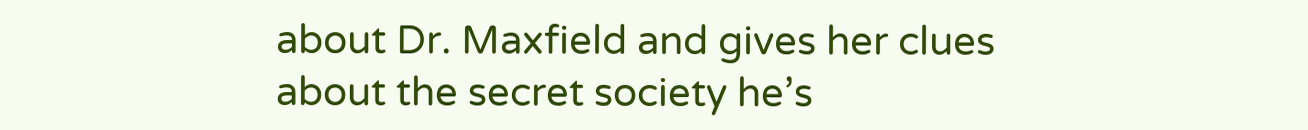about Dr. Maxfield and gives her clues about the secret society he’s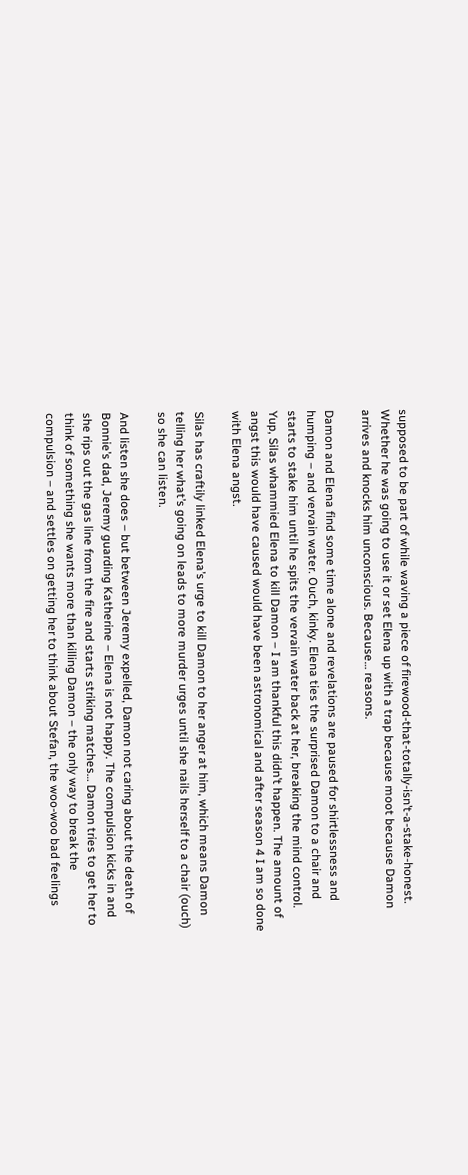supposed to be part of while waving a piece of firewood-that-totally-isn’t-a-stake-honest. Whether he was going to use it or set Elena up with a trap because moot because Damon arrives and knocks him unconscious. Because… reasons.

Damon and Elena find some time alone and revelations are paused for shirtlessness and humping – and vervain water. Ouch, kinky. Elena ties the surprised Damon to a chair and starts to stake him until he spits the vervain water back at her, breaking the mind control. Yup, Silas whammied Elena to kill Damon – I am thankful this didn’t happen. The amount of angst this would have caused would have been astronomical and after season 4 I am so done with Elena angst.

Silas has craftily linked Elena’s urge to kill Damon to her anger at him, which means Damon telling her what’s going on leads to more murder urges until she nails herself to a chair (ouch) so she can listen.

And listen she does – but between Jeremy expelled, Damon not caring about the death of Bonnie’s dad, Jeremy guarding Katherine – Elena is not happy. The compulsion kicks in and she rips out the gas line from the fire and starts striking matches… Damon tries to get her to think of something she wants more than killing Damon – the only way to break the compulsion – and settles on getting her to think about Stefan, the woo-woo bad feelings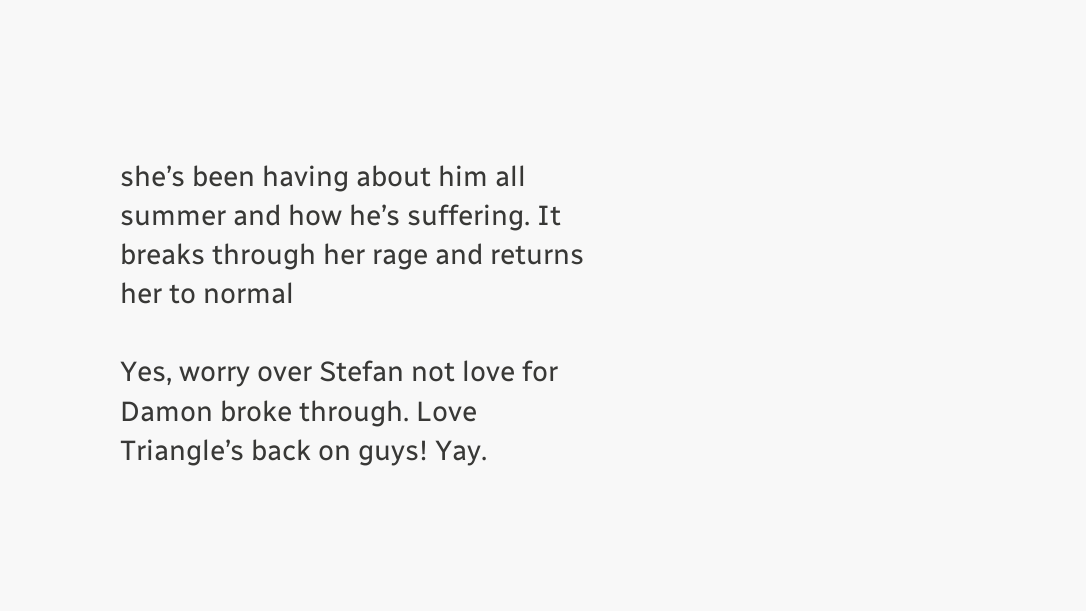she’s been having about him all summer and how he’s suffering. It breaks through her rage and returns her to normal

Yes, worry over Stefan not love for Damon broke through. Love Triangle’s back on guys! Yay.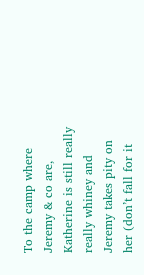To the camp where Jeremy & co are, Katherine is still really really whiney and Jeremy takes pity on her (don’t fall for it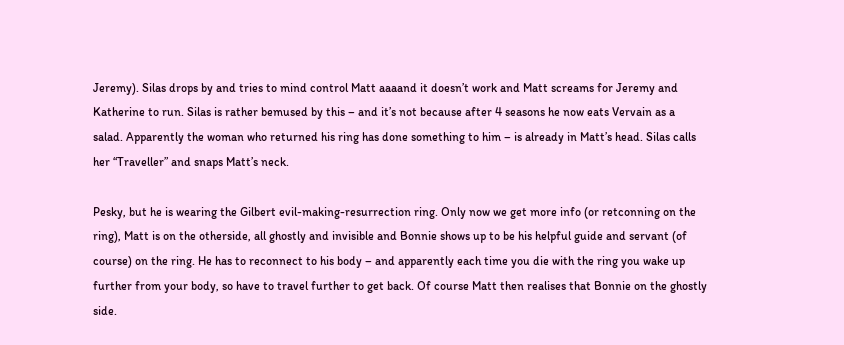Jeremy). Silas drops by and tries to mind control Matt aaaand it doesn’t work and Matt screams for Jeremy and Katherine to run. Silas is rather bemused by this – and it’s not because after 4 seasons he now eats Vervain as a salad. Apparently the woman who returned his ring has done something to him – is already in Matt’s head. Silas calls her “Traveller” and snaps Matt’s neck.

Pesky, but he is wearing the Gilbert evil-making-resurrection ring. Only now we get more info (or retconning on the ring), Matt is on the otherside, all ghostly and invisible and Bonnie shows up to be his helpful guide and servant (of course) on the ring. He has to reconnect to his body – and apparently each time you die with the ring you wake up further from your body, so have to travel further to get back. Of course Matt then realises that Bonnie on the ghostly side.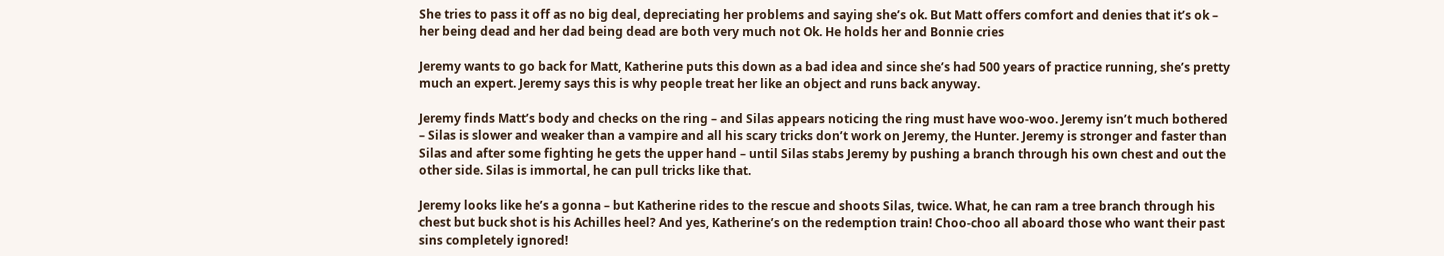She tries to pass it off as no big deal, depreciating her problems and saying she’s ok. But Matt offers comfort and denies that it’s ok – her being dead and her dad being dead are both very much not Ok. He holds her and Bonnie cries

Jeremy wants to go back for Matt, Katherine puts this down as a bad idea and since she’s had 500 years of practice running, she’s pretty much an expert. Jeremy says this is why people treat her like an object and runs back anyway.

Jeremy finds Matt’s body and checks on the ring – and Silas appears noticing the ring must have woo-woo. Jeremy isn’t much bothered – Silas is slower and weaker than a vampire and all his scary tricks don’t work on Jeremy, the Hunter. Jeremy is stronger and faster than Silas and after some fighting he gets the upper hand – until Silas stabs Jeremy by pushing a branch through his own chest and out the other side. Silas is immortal, he can pull tricks like that.

Jeremy looks like he’s a gonna – but Katherine rides to the rescue and shoots Silas, twice. What, he can ram a tree branch through his chest but buck shot is his Achilles heel? And yes, Katherine’s on the redemption train! Choo-choo all aboard those who want their past sins completely ignored!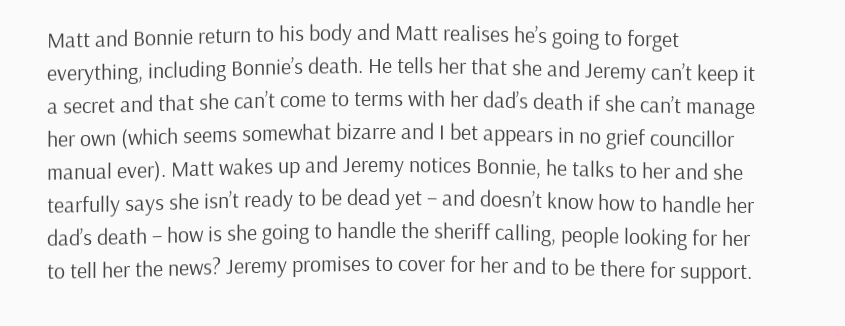Matt and Bonnie return to his body and Matt realises he’s going to forget everything, including Bonnie’s death. He tells her that she and Jeremy can’t keep it a secret and that she can’t come to terms with her dad’s death if she can’t manage her own (which seems somewhat bizarre and I bet appears in no grief councillor manual ever). Matt wakes up and Jeremy notices Bonnie, he talks to her and she tearfully says she isn’t ready to be dead yet – and doesn’t know how to handle her dad’s death – how is she going to handle the sheriff calling, people looking for her to tell her the news? Jeremy promises to cover for her and to be there for support.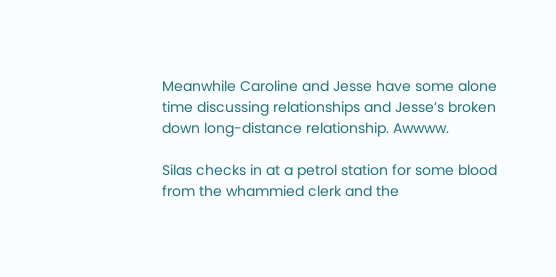Meanwhile Caroline and Jesse have some alone time discussing relationships and Jesse’s broken down long-distance relationship. Awwww.

Silas checks in at a petrol station for some blood from the whammied clerk and the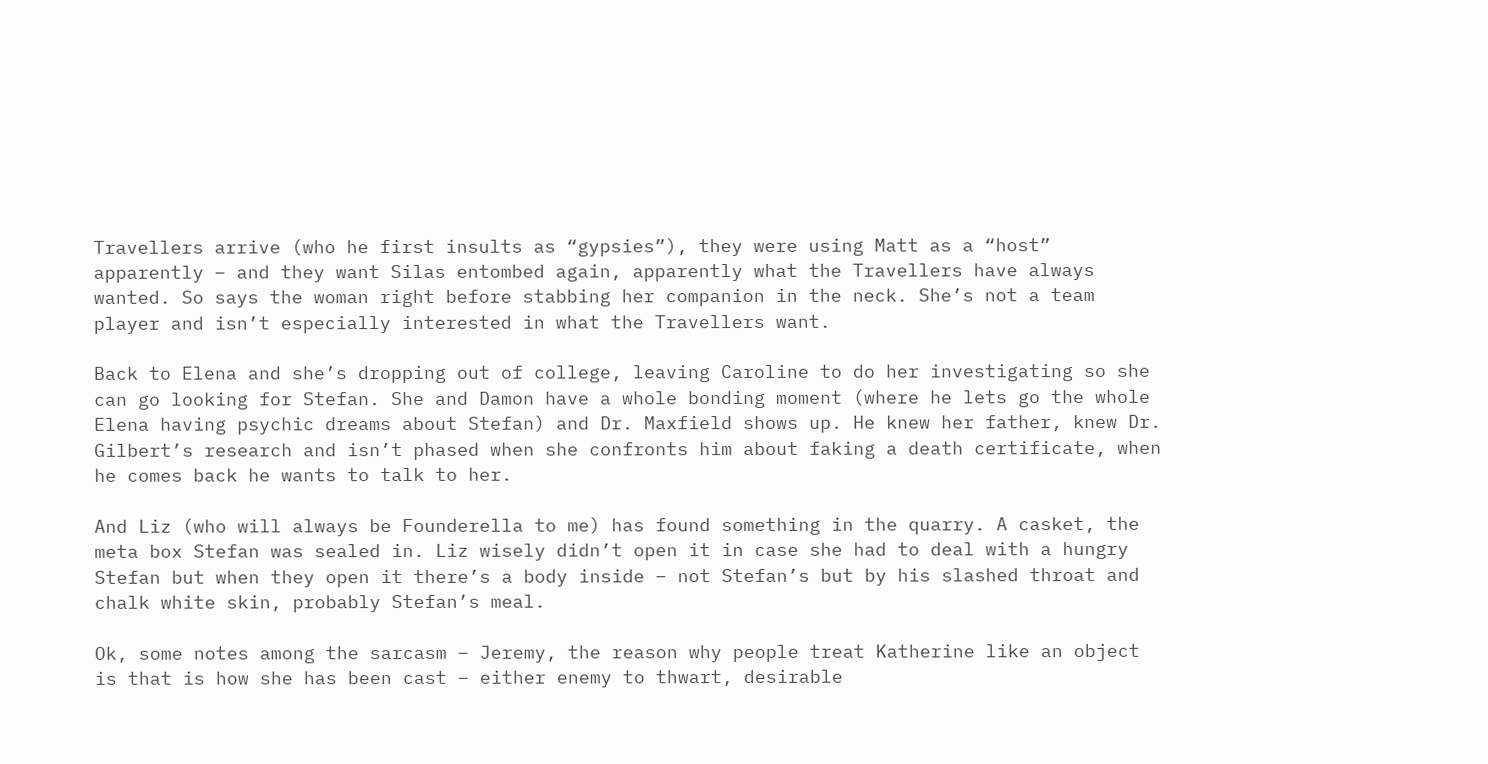Travellers arrive (who he first insults as “gypsies”), they were using Matt as a “host” apparently – and they want Silas entombed again, apparently what the Travellers have always wanted. So says the woman right before stabbing her companion in the neck. She’s not a team player and isn’t especially interested in what the Travellers want.

Back to Elena and she’s dropping out of college, leaving Caroline to do her investigating so she can go looking for Stefan. She and Damon have a whole bonding moment (where he lets go the whole Elena having psychic dreams about Stefan) and Dr. Maxfield shows up. He knew her father, knew Dr. Gilbert’s research and isn’t phased when she confronts him about faking a death certificate, when he comes back he wants to talk to her.

And Liz (who will always be Founderella to me) has found something in the quarry. A casket, the meta box Stefan was sealed in. Liz wisely didn’t open it in case she had to deal with a hungry Stefan but when they open it there’s a body inside – not Stefan’s but by his slashed throat and chalk white skin, probably Stefan’s meal.

Ok, some notes among the sarcasm – Jeremy, the reason why people treat Katherine like an object is that is how she has been cast – either enemy to thwart, desirable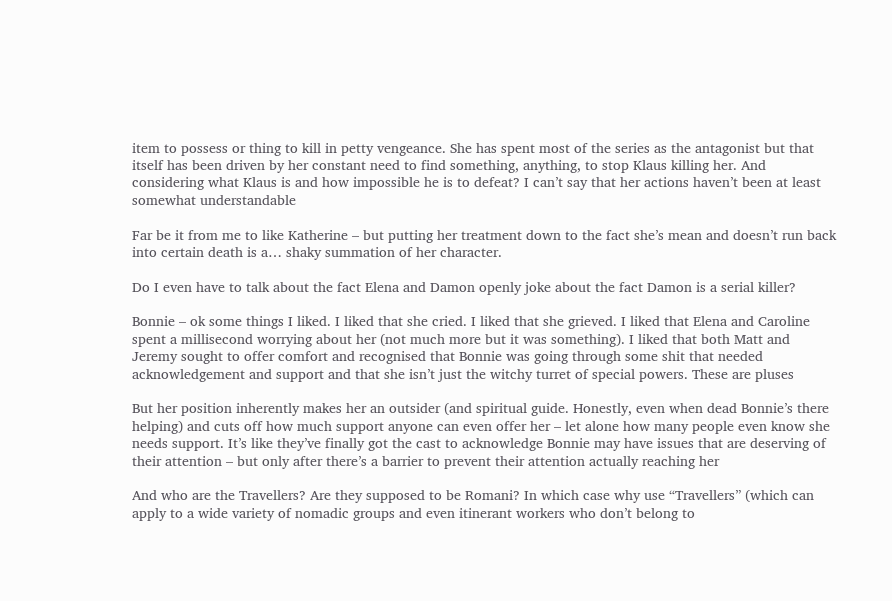item to possess or thing to kill in petty vengeance. She has spent most of the series as the antagonist but that itself has been driven by her constant need to find something, anything, to stop Klaus killing her. And considering what Klaus is and how impossible he is to defeat? I can’t say that her actions haven’t been at least somewhat understandable

Far be it from me to like Katherine – but putting her treatment down to the fact she’s mean and doesn’t run back into certain death is a… shaky summation of her character.

Do I even have to talk about the fact Elena and Damon openly joke about the fact Damon is a serial killer?

Bonnie – ok some things I liked. I liked that she cried. I liked that she grieved. I liked that Elena and Caroline spent a millisecond worrying about her (not much more but it was something). I liked that both Matt and Jeremy sought to offer comfort and recognised that Bonnie was going through some shit that needed acknowledgement and support and that she isn’t just the witchy turret of special powers. These are pluses

But her position inherently makes her an outsider (and spiritual guide. Honestly, even when dead Bonnie’s there helping) and cuts off how much support anyone can even offer her – let alone how many people even know she needs support. It’s like they’ve finally got the cast to acknowledge Bonnie may have issues that are deserving of their attention – but only after there’s a barrier to prevent their attention actually reaching her

And who are the Travellers? Are they supposed to be Romani? In which case why use “Travellers” (which can apply to a wide variety of nomadic groups and even itinerant workers who don’t belong to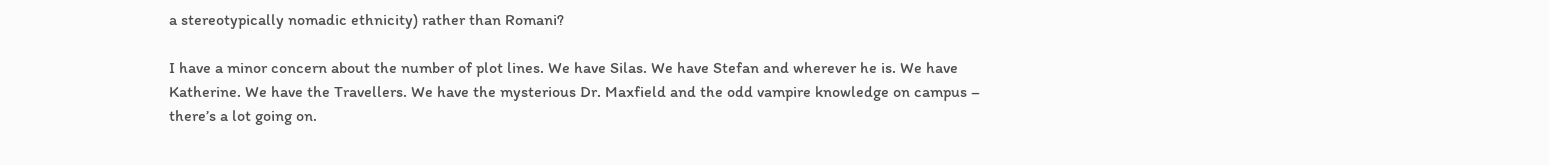a stereotypically nomadic ethnicity) rather than Romani?

I have a minor concern about the number of plot lines. We have Silas. We have Stefan and wherever he is. We have Katherine. We have the Travellers. We have the mysterious Dr. Maxfield and the odd vampire knowledge on campus – there’s a lot going on.